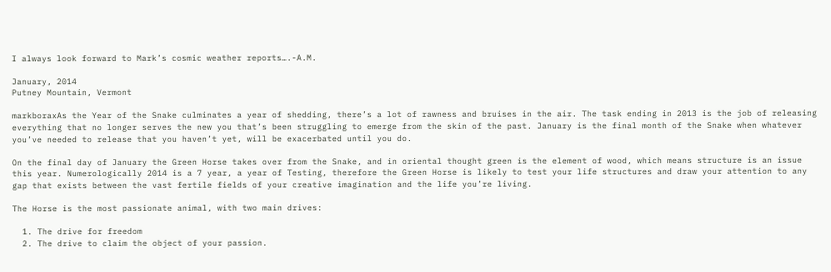I always look forward to Mark’s cosmic weather reports….-A.M.

January, 2014
Putney Mountain, Vermont

markboraxAs the Year of the Snake culminates a year of shedding, there’s a lot of rawness and bruises in the air. The task ending in 2013 is the job of releasing everything that no longer serves the new you that’s been struggling to emerge from the skin of the past. January is the final month of the Snake when whatever you’ve needed to release that you haven’t yet, will be exacerbated until you do.

On the final day of January the Green Horse takes over from the Snake, and in oriental thought green is the element of wood, which means structure is an issue this year. Numerologically 2014 is a 7 year, a year of Testing, therefore the Green Horse is likely to test your life structures and draw your attention to any gap that exists between the vast fertile fields of your creative imagination and the life you’re living.

The Horse is the most passionate animal, with two main drives:

  1. The drive for freedom
  2. The drive to claim the object of your passion.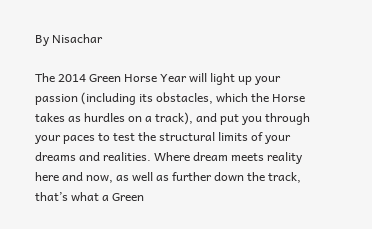By Nisachar

The 2014 Green Horse Year will light up your passion (including its obstacles, which the Horse takes as hurdles on a track), and put you through your paces to test the structural limits of your dreams and realities. Where dream meets reality here and now, as well as further down the track, that’s what a Green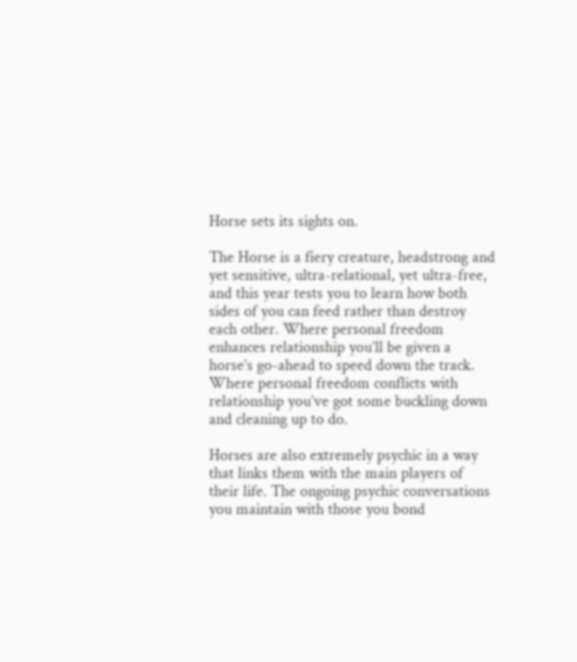Horse sets its sights on.

The Horse is a fiery creature, headstrong and yet sensitive, ultra-relational, yet ultra-free, and this year tests you to learn how both sides of you can feed rather than destroy each other. Where personal freedom enhances relationship you’ll be given a horse’s go-ahead to speed down the track. Where personal freedom conflicts with relationship you’ve got some buckling down and cleaning up to do.

Horses are also extremely psychic in a way that links them with the main players of their life. The ongoing psychic conversations you maintain with those you bond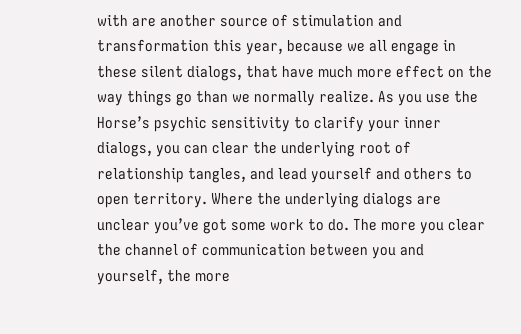with are another source of stimulation and transformation this year, because we all engage in these silent dialogs, that have much more effect on the way things go than we normally realize. As you use the Horse’s psychic sensitivity to clarify your inner dialogs, you can clear the underlying root of relationship tangles, and lead yourself and others to open territory. Where the underlying dialogs are unclear you’ve got some work to do. The more you clear the channel of communication between you and yourself, the more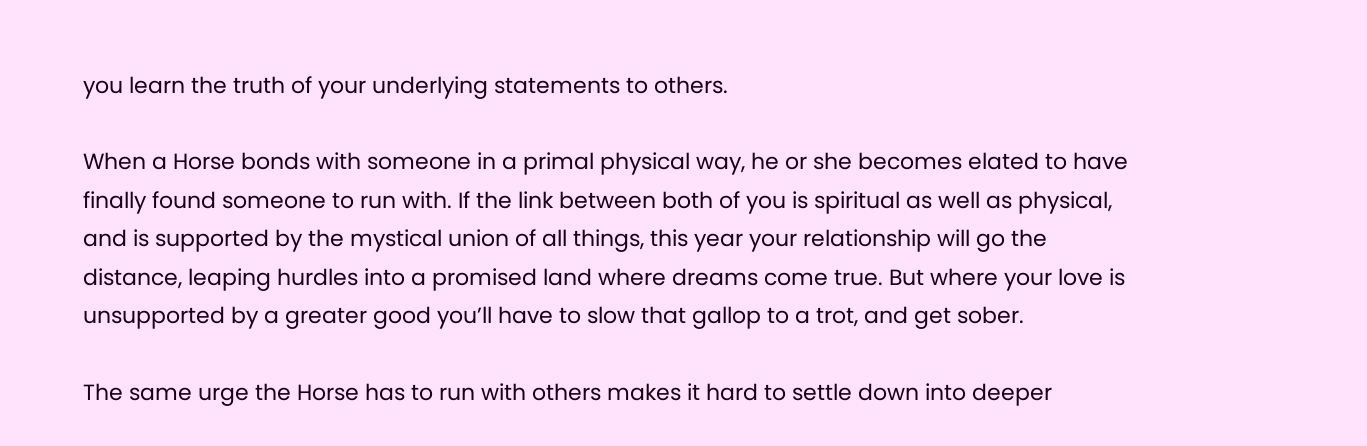you learn the truth of your underlying statements to others.

When a Horse bonds with someone in a primal physical way, he or she becomes elated to have finally found someone to run with. If the link between both of you is spiritual as well as physical, and is supported by the mystical union of all things, this year your relationship will go the distance, leaping hurdles into a promised land where dreams come true. But where your love is unsupported by a greater good you’ll have to slow that gallop to a trot, and get sober.

The same urge the Horse has to run with others makes it hard to settle down into deeper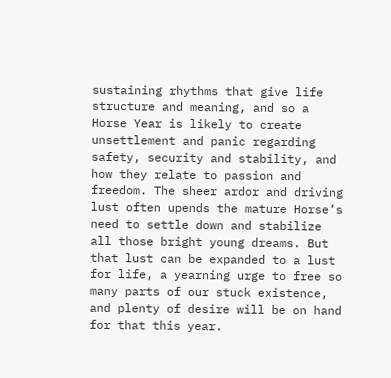sustaining rhythms that give life structure and meaning, and so a Horse Year is likely to create unsettlement and panic regarding safety, security and stability, and how they relate to passion and freedom. The sheer ardor and driving lust often upends the mature Horse’s need to settle down and stabilize all those bright young dreams. But that lust can be expanded to a lust for life, a yearning urge to free so many parts of our stuck existence, and plenty of desire will be on hand for that this year.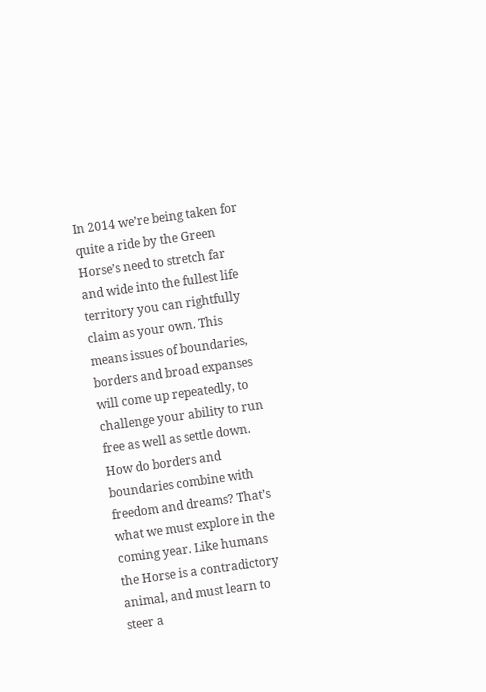In 2014 we’re being taken for quite a ride by the Green Horse’s need to stretch far and wide into the fullest life territory you can rightfully claim as your own. This means issues of boundaries, borders and broad expanses will come up repeatedly, to challenge your ability to run free as well as settle down. How do borders and boundaries combine with freedom and dreams? That’s what we must explore in the coming year. Like humans the Horse is a contradictory animal, and must learn to steer a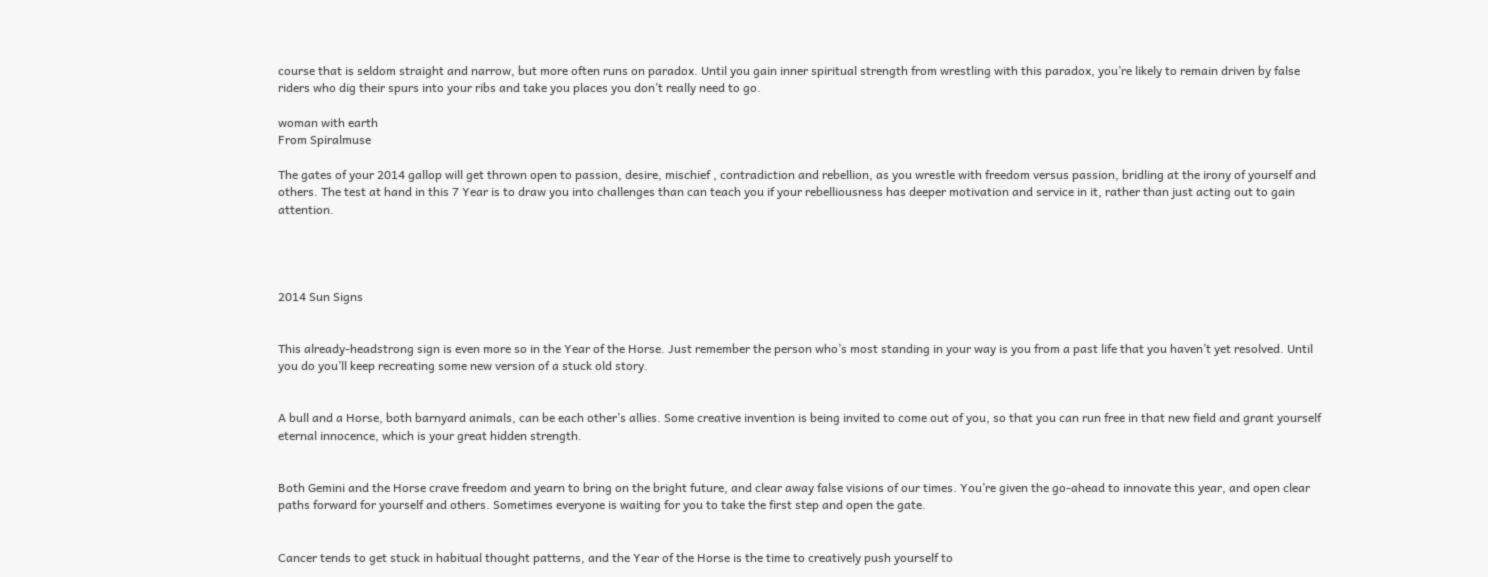course that is seldom straight and narrow, but more often runs on paradox. Until you gain inner spiritual strength from wrestling with this paradox, you’re likely to remain driven by false riders who dig their spurs into your ribs and take you places you don’t really need to go.

woman with earth
From Spiralmuse

The gates of your 2014 gallop will get thrown open to passion, desire, mischief , contradiction and rebellion, as you wrestle with freedom versus passion, bridling at the irony of yourself and others. The test at hand in this 7 Year is to draw you into challenges than can teach you if your rebelliousness has deeper motivation and service in it, rather than just acting out to gain attention.




2014 Sun Signs


This already-headstrong sign is even more so in the Year of the Horse. Just remember the person who’s most standing in your way is you from a past life that you haven’t yet resolved. Until you do you’ll keep recreating some new version of a stuck old story.


A bull and a Horse, both barnyard animals, can be each other’s allies. Some creative invention is being invited to come out of you, so that you can run free in that new field and grant yourself eternal innocence, which is your great hidden strength.


Both Gemini and the Horse crave freedom and yearn to bring on the bright future, and clear away false visions of our times. You’re given the go-ahead to innovate this year, and open clear paths forward for yourself and others. Sometimes everyone is waiting for you to take the first step and open the gate.


Cancer tends to get stuck in habitual thought patterns, and the Year of the Horse is the time to creatively push yourself to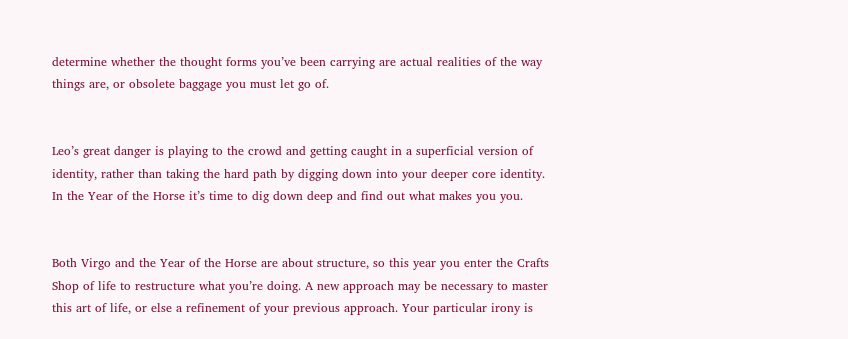determine whether the thought forms you’ve been carrying are actual realities of the way things are, or obsolete baggage you must let go of.


Leo’s great danger is playing to the crowd and getting caught in a superficial version of identity, rather than taking the hard path by digging down into your deeper core identity. In the Year of the Horse it’s time to dig down deep and find out what makes you you.


Both Virgo and the Year of the Horse are about structure, so this year you enter the Crafts Shop of life to restructure what you’re doing. A new approach may be necessary to master this art of life, or else a refinement of your previous approach. Your particular irony is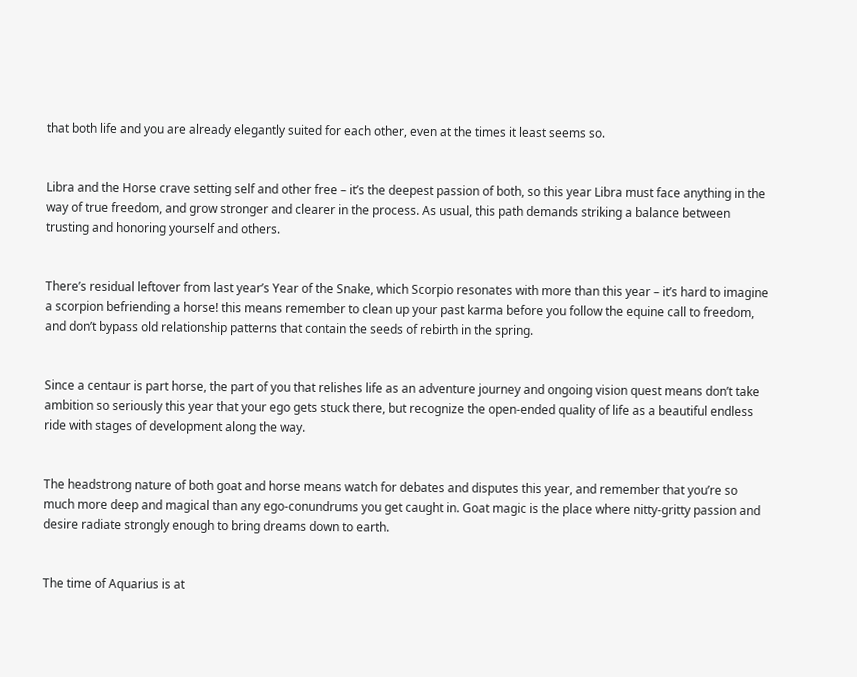that both life and you are already elegantly suited for each other, even at the times it least seems so.


Libra and the Horse crave setting self and other free – it’s the deepest passion of both, so this year Libra must face anything in the way of true freedom, and grow stronger and clearer in the process. As usual, this path demands striking a balance between trusting and honoring yourself and others.


There’s residual leftover from last year’s Year of the Snake, which Scorpio resonates with more than this year – it’s hard to imagine a scorpion befriending a horse! this means remember to clean up your past karma before you follow the equine call to freedom, and don’t bypass old relationship patterns that contain the seeds of rebirth in the spring.


Since a centaur is part horse, the part of you that relishes life as an adventure journey and ongoing vision quest means don’t take ambition so seriously this year that your ego gets stuck there, but recognize the open-ended quality of life as a beautiful endless ride with stages of development along the way.


The headstrong nature of both goat and horse means watch for debates and disputes this year, and remember that you’re so much more deep and magical than any ego-conundrums you get caught in. Goat magic is the place where nitty-gritty passion and desire radiate strongly enough to bring dreams down to earth.


The time of Aquarius is at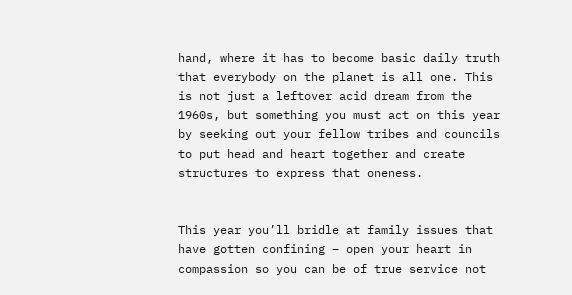hand, where it has to become basic daily truth that everybody on the planet is all one. This is not just a leftover acid dream from the 1960s, but something you must act on this year by seeking out your fellow tribes and councils to put head and heart together and create structures to express that oneness.


This year you’ll bridle at family issues that have gotten confining – open your heart in compassion so you can be of true service not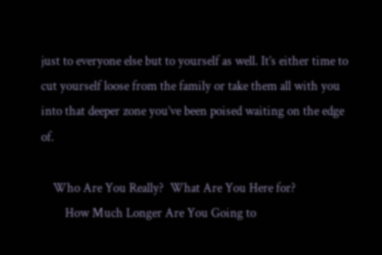just to everyone else but to yourself as well. It’s either time to cut yourself loose from the family or take them all with you into that deeper zone you’ve been poised waiting on the edge of.

    Who Are You Really?  What Are You Here for?
        How Much Longer Are You Going to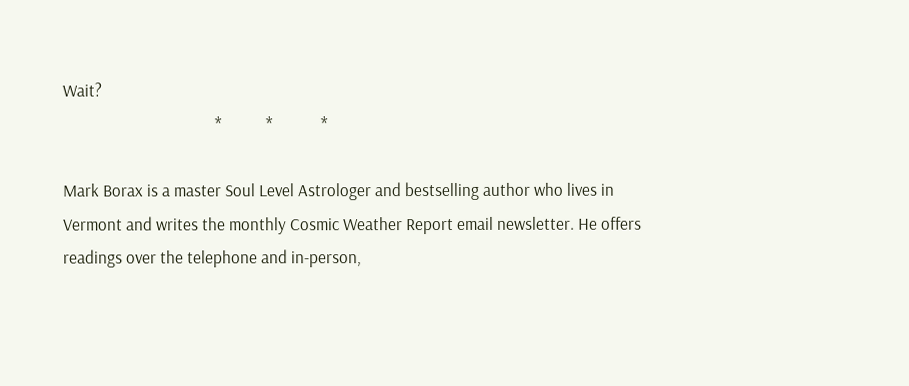Wait?
                                      *           *            *

Mark Borax is a master Soul Level Astrologer and bestselling author who lives in Vermont and writes the monthly Cosmic Weather Report email newsletter. He offers readings over the telephone and in-person,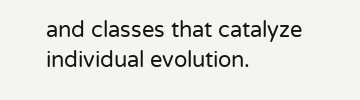and classes that catalyze individual evolution.